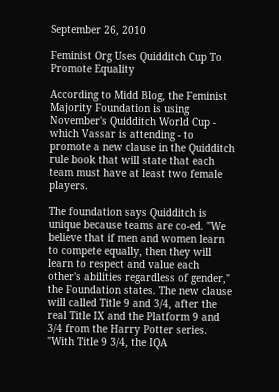September 26, 2010

Feminist Org Uses Quidditch Cup To Promote Equality

According to Midd Blog, the Feminist Majority Foundation is using November's Quidditch World Cup - which Vassar is attending - to promote a new clause in the Quidditch rule book that will state that each team must have at least two female players.

The foundation says Quidditch is unique because teams are co-ed. "We believe that if men and women learn to compete equally, then they will learn to respect and value each other's abilities regardless of gender," the Foundation states. The new clause will called Title 9 and 3/4, after the real Title IX and the Platform 9 and 3/4 from the Harry Potter series. "With Title 9 3/4, the IQA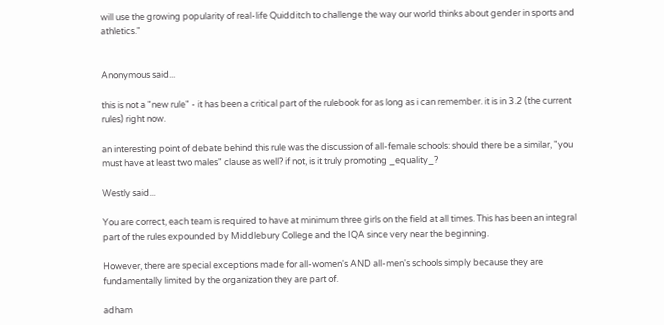will use the growing popularity of real-life Quidditch to challenge the way our world thinks about gender in sports and athletics."


Anonymous said...

this is not a "new rule" - it has been a critical part of the rulebook for as long as i can remember. it is in 3.2 (the current rules) right now.

an interesting point of debate behind this rule was the discussion of all-female schools: should there be a similar, "you must have at least two males" clause as well? if not, is it truly promoting _equality_?

Westly said...

You are correct, each team is required to have at minimum three girls on the field at all times. This has been an integral part of the rules expounded by Middlebury College and the IQA since very near the beginning.

However, there are special exceptions made for all-women's AND all-men's schools simply because they are fundamentally limited by the organization they are part of.

adham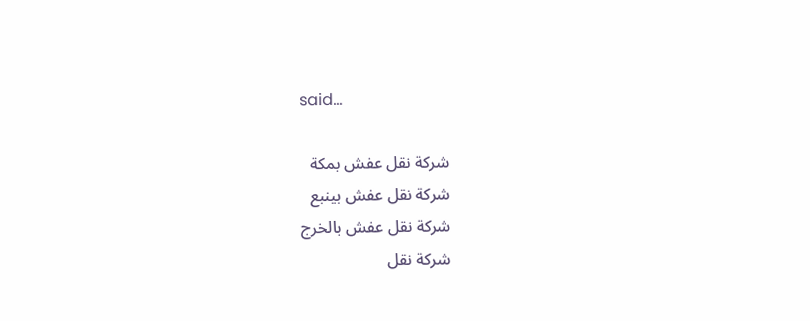said...

شركة نقل عفش بمكة
شركة نقل عفش بينبع
شركة نقل عفش بالخرج
شركة نقل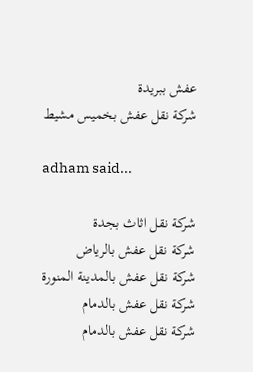عفش ببريدة
شركة نقل عفش بخميس مشيط

adham said...

شركة نقل اثاث بجدة
شركة نقل عفش بالرياض
شركة نقل عفش بالمدينة المنورة
شركة نقل عفش بالدمام
شركة نقل عفش بالدمام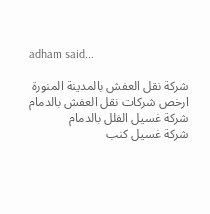adham said...

شركة نقل العفش بالمدينة المنورة
ارخص شركات نقل العفش بالدمام
شركة غسيل الفلل بالدمام
شركة غسيل كنب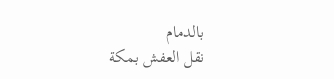بالدمام
نقل العفش بمكة